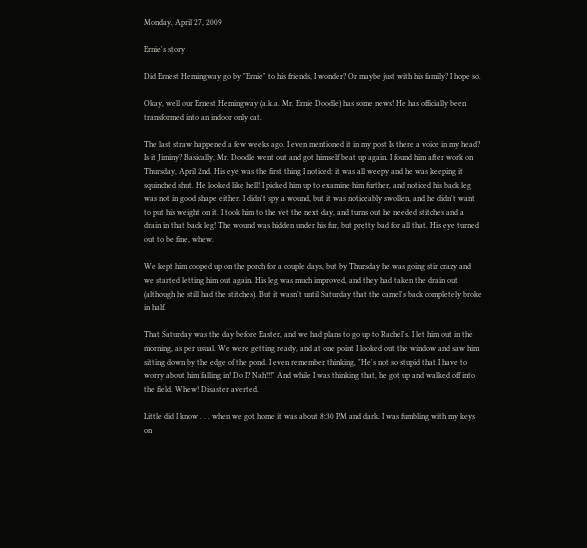Monday, April 27, 2009

Ernie's story

Did Ernest Hemingway go by "Ernie" to his friends, I wonder? Or maybe just with his family? I hope so.

Okay, well our Ernest Hemingway (a.k.a. Mr. Ernie Doodle) has some news! He has officially been transformed into an indoor only cat.

The last straw happened a few weeks ago. I even mentioned it in my post Is there a voice in my head? Is it Jiminy? Basically, Mr. Doodle went out and got himself beat up again. I found him after work on Thursday, April 2nd. His eye was the first thing I noticed: it was all weepy and he was keeping it squinched shut. He looked like hell! I picked him up to examine him further, and noticed his back leg was not in good shape either. I didn't spy a wound, but it was noticeably swollen, and he didn't want to put his weight on it. I took him to the vet the next day, and turns out he needed stitches and a drain in that back leg! The wound was hidden under his fur, but pretty bad for all that. His eye turned out to be fine, whew.

We kept him cooped up on the porch for a couple days, but by Thursday he was going stir crazy and we started letting him out again. His leg was much improved, and they had taken the drain out (although he still had the stitches). But it wasn't until Saturday that the camel's back completely broke in half.

That Saturday was the day before Easter, and we had plans to go up to Rachel's. I let him out in the morning, as per usual. We were getting ready, and at one point I looked out the window and saw him sitting down by the edge of the pond. I even remember thinking, "He's not so stupid that I have to worry about him falling in! Do I? Nah!!!" And while I was thinking that, he got up and walked off into the field. Whew! Disaster averted.

Little did I know . . . when we got home it was about 8:30 PM and dark. I was fumbling with my keys on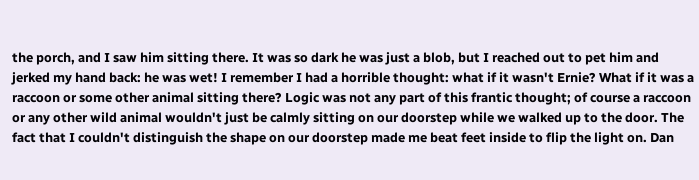the porch, and I saw him sitting there. It was so dark he was just a blob, but I reached out to pet him and jerked my hand back: he was wet! I remember I had a horrible thought: what if it wasn't Ernie? What if it was a raccoon or some other animal sitting there? Logic was not any part of this frantic thought; of course a raccoon or any other wild animal wouldn't just be calmly sitting on our doorstep while we walked up to the door. The fact that I couldn't distinguish the shape on our doorstep made me beat feet inside to flip the light on. Dan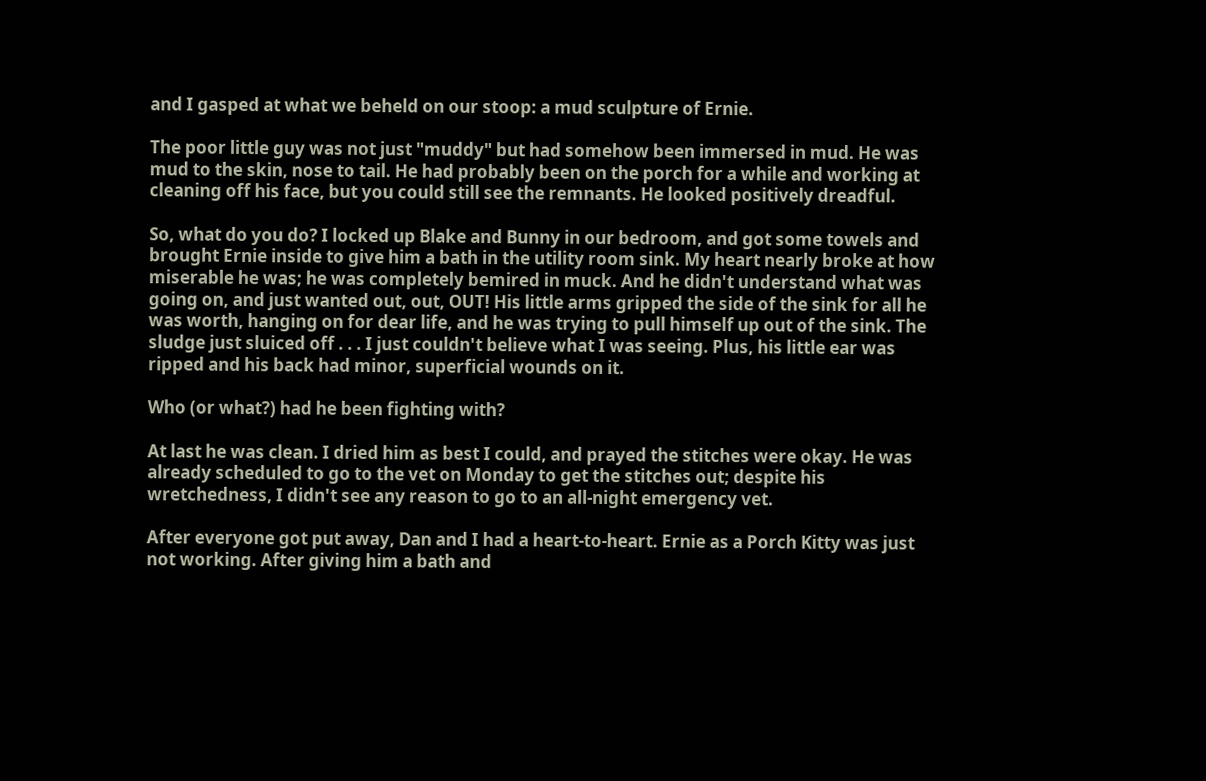and I gasped at what we beheld on our stoop: a mud sculpture of Ernie.

The poor little guy was not just "muddy" but had somehow been immersed in mud. He was mud to the skin, nose to tail. He had probably been on the porch for a while and working at cleaning off his face, but you could still see the remnants. He looked positively dreadful.

So, what do you do? I locked up Blake and Bunny in our bedroom, and got some towels and brought Ernie inside to give him a bath in the utility room sink. My heart nearly broke at how miserable he was; he was completely bemired in muck. And he didn't understand what was going on, and just wanted out, out, OUT! His little arms gripped the side of the sink for all he was worth, hanging on for dear life, and he was trying to pull himself up out of the sink. The sludge just sluiced off . . . I just couldn't believe what I was seeing. Plus, his little ear was ripped and his back had minor, superficial wounds on it.

Who (or what?) had he been fighting with?

At last he was clean. I dried him as best I could, and prayed the stitches were okay. He was already scheduled to go to the vet on Monday to get the stitches out; despite his wretchedness, I didn't see any reason to go to an all-night emergency vet.

After everyone got put away, Dan and I had a heart-to-heart. Ernie as a Porch Kitty was just not working. After giving him a bath and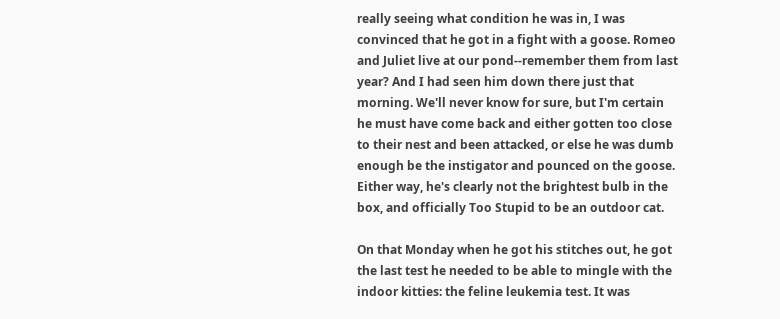really seeing what condition he was in, I was convinced that he got in a fight with a goose. Romeo and Juliet live at our pond--remember them from last year? And I had seen him down there just that morning. We'll never know for sure, but I'm certain he must have come back and either gotten too close to their nest and been attacked, or else he was dumb enough be the instigator and pounced on the goose. Either way, he's clearly not the brightest bulb in the box, and officially Too Stupid to be an outdoor cat.

On that Monday when he got his stitches out, he got the last test he needed to be able to mingle with the indoor kitties: the feline leukemia test. It was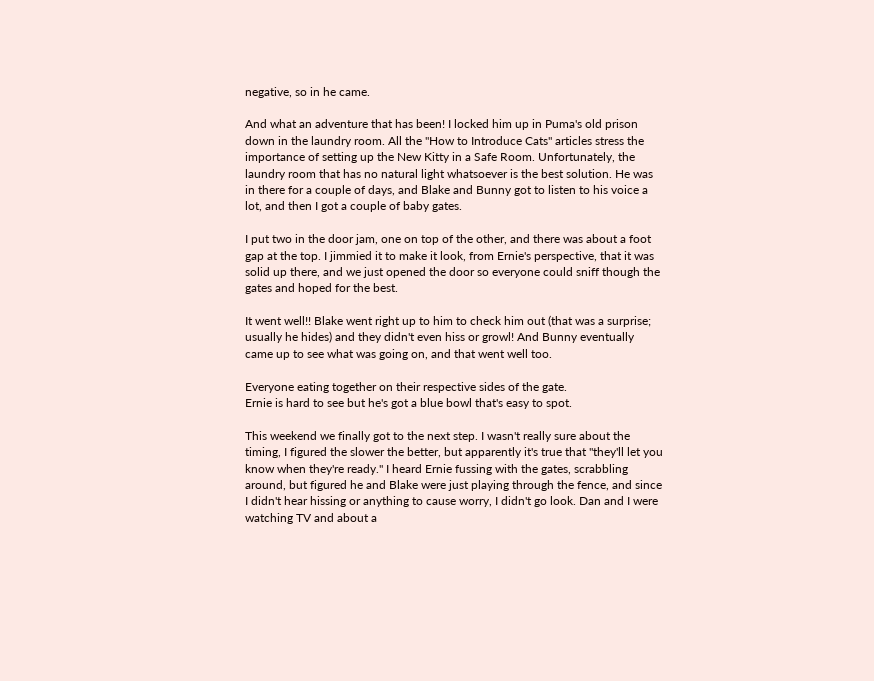negative, so in he came.

And what an adventure that has been! I locked him up in Puma's old prison down in the laundry room. All the "How to Introduce Cats" articles stress the importance of setting up the New Kitty in a Safe Room. Unfortunately, the laundry room that has no natural light whatsoever is the best solution. He was in there for a couple of days, and Blake and Bunny got to listen to his voice a lot, and then I got a couple of baby gates.

I put two in the door jam, one on top of the other, and there was about a foot gap at the top. I jimmied it to make it look, from Ernie's perspective, that it was solid up there, and we just opened the door so everyone could sniff though the gates and hoped for the best.

It went well!! Blake went right up to him to check him out (that was a surprise; usually he hides) and they didn't even hiss or growl! And Bunny eventually came up to see what was going on, and that went well too.

Everyone eating together on their respective sides of the gate.
Ernie is hard to see but he's got a blue bowl that's easy to spot.

This weekend we finally got to the next step. I wasn't really sure about the timing, I figured the slower the better, but apparently it's true that "they'll let you know when they're ready." I heard Ernie fussing with the gates, scrabbling around, but figured he and Blake were just playing through the fence, and since I didn't hear hissing or anything to cause worry, I didn't go look. Dan and I were watching TV and about a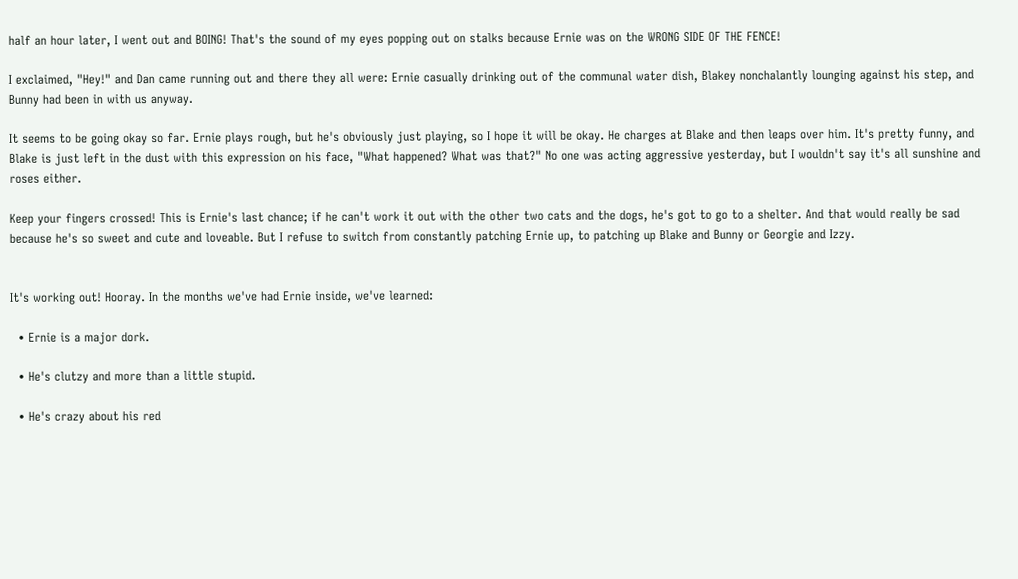half an hour later, I went out and BOING! That's the sound of my eyes popping out on stalks because Ernie was on the WRONG SIDE OF THE FENCE!

I exclaimed, "Hey!" and Dan came running out and there they all were: Ernie casually drinking out of the communal water dish, Blakey nonchalantly lounging against his step, and Bunny had been in with us anyway.

It seems to be going okay so far. Ernie plays rough, but he's obviously just playing, so I hope it will be okay. He charges at Blake and then leaps over him. It's pretty funny, and Blake is just left in the dust with this expression on his face, "What happened? What was that?" No one was acting aggressive yesterday, but I wouldn't say it's all sunshine and roses either.

Keep your fingers crossed! This is Ernie's last chance; if he can't work it out with the other two cats and the dogs, he's got to go to a shelter. And that would really be sad because he's so sweet and cute and loveable. But I refuse to switch from constantly patching Ernie up, to patching up Blake and Bunny or Georgie and Izzy.


It's working out! Hooray. In the months we've had Ernie inside, we've learned:

  • Ernie is a major dork.

  • He's clutzy and more than a little stupid.

  • He's crazy about his red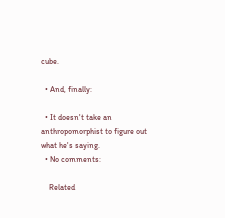cube.

  • And, finally:

  • It doesn't take an anthropomorphist to figure out what he's saying.
  • No comments:

    Related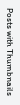Posts with Thumbnails